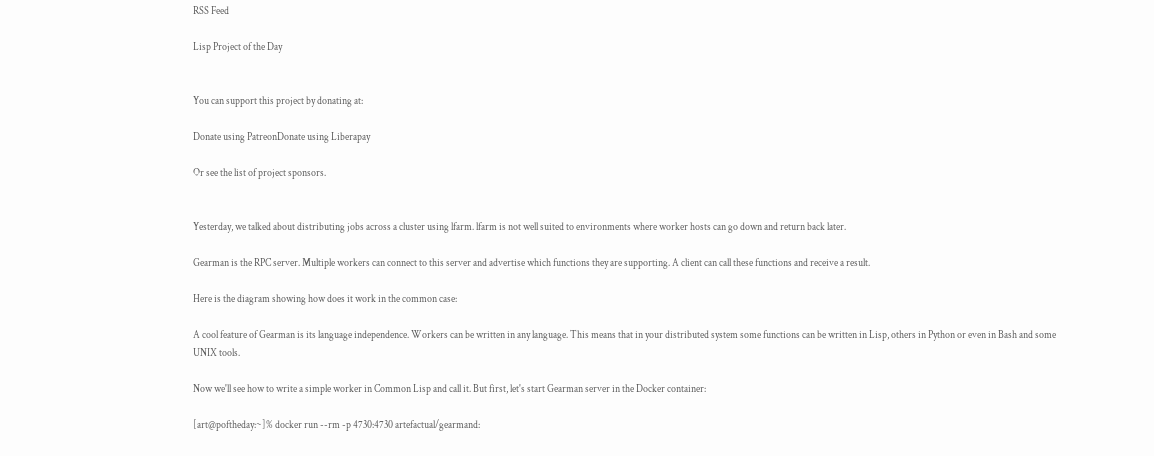RSS Feed

Lisp Project of the Day


You can support this project by donating at:

Donate using PatreonDonate using Liberapay

Or see the list of project sponsors.


Yesterday, we talked about distributing jobs across a cluster using lfarm. lfarm is not well suited to environments where worker hosts can go down and return back later.

Gearman is the RPC server. Multiple workers can connect to this server and advertise which functions they are supporting. A client can call these functions and receive a result.

Here is the diagram showing how does it work in the common case:

A cool feature of Gearman is its language independence. Workers can be written in any language. This means that in your distributed system some functions can be written in Lisp, others in Python or even in Bash and some UNIX tools.

Now we'll see how to write a simple worker in Common Lisp and call it. But first, let's start Gearman server in the Docker container:

[art@poftheday:~]% docker run --rm -p 4730:4730 artefactual/gearmand: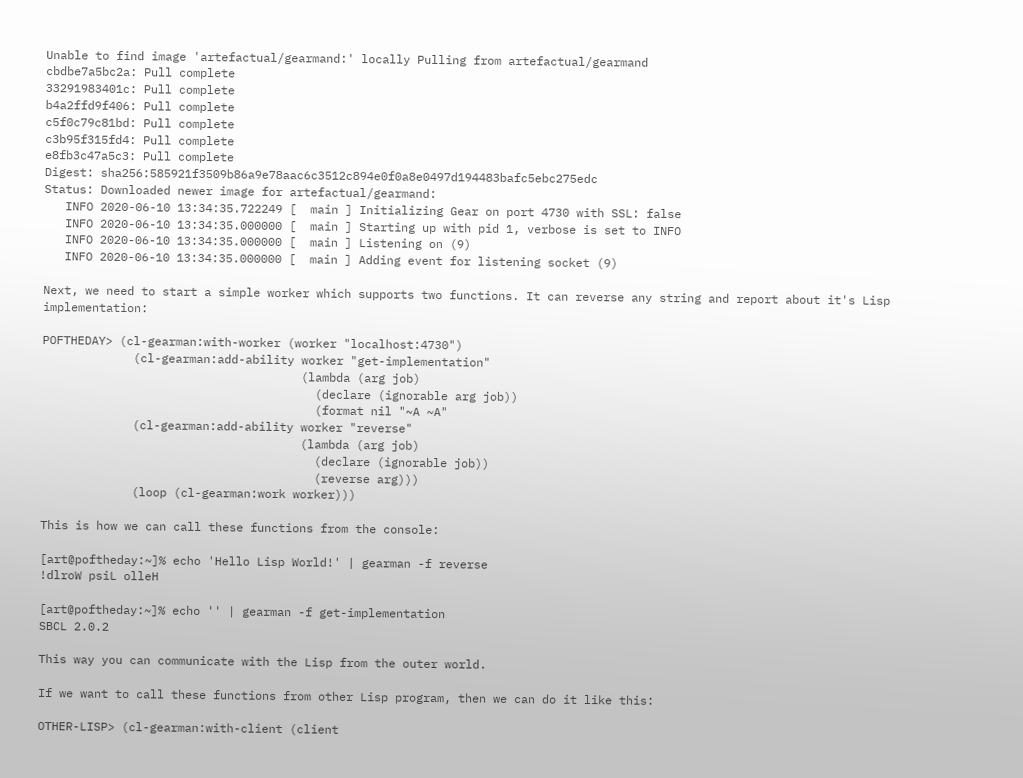Unable to find image 'artefactual/gearmand:' locally Pulling from artefactual/gearmand
cbdbe7a5bc2a: Pull complete
33291983401c: Pull complete
b4a2ffd9f406: Pull complete
c5f0c79c81bd: Pull complete
c3b95f315fd4: Pull complete
e8fb3c47a5c3: Pull complete
Digest: sha256:585921f3509b86a9e78aac6c3512c894e0f0a8e0497d194483bafc5ebc275edc
Status: Downloaded newer image for artefactual/gearmand:
   INFO 2020-06-10 13:34:35.722249 [  main ] Initializing Gear on port 4730 with SSL: false
   INFO 2020-06-10 13:34:35.000000 [  main ] Starting up with pid 1, verbose is set to INFO
   INFO 2020-06-10 13:34:35.000000 [  main ] Listening on (9)
   INFO 2020-06-10 13:34:35.000000 [  main ] Adding event for listening socket (9)

Next, we need to start a simple worker which supports two functions. It can reverse any string and report about it's Lisp implementation:

POFTHEDAY> (cl-gearman:with-worker (worker "localhost:4730")
             (cl-gearman:add-ability worker "get-implementation"
                                     (lambda (arg job)
                                       (declare (ignorable arg job))
                                       (format nil "~A ~A"
             (cl-gearman:add-ability worker "reverse"
                                     (lambda (arg job)
                                       (declare (ignorable job))
                                       (reverse arg)))
             (loop (cl-gearman:work worker)))

This is how we can call these functions from the console:

[art@poftheday:~]% echo 'Hello Lisp World!' | gearman -f reverse
!dlroW psiL olleH

[art@poftheday:~]% echo '' | gearman -f get-implementation
SBCL 2.0.2

This way you can communicate with the Lisp from the outer world.

If we want to call these functions from other Lisp program, then we can do it like this:

OTHER-LISP> (cl-gearman:with-client (client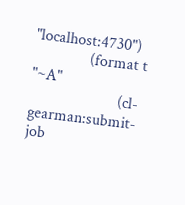"localhost:4730")
              (format t "~A"
                      (cl-gearman:submit-job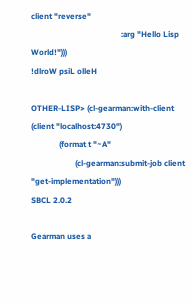client "reverse"
                                             :arg "Hello Lisp World!")))
!dlroW psiL olleH

OTHER-LISP> (cl-gearman:with-client (client "localhost:4730")
              (format t "~A"
                      (cl-gearman:submit-job client "get-implementation")))
SBCL 2.0.2

Gearman uses a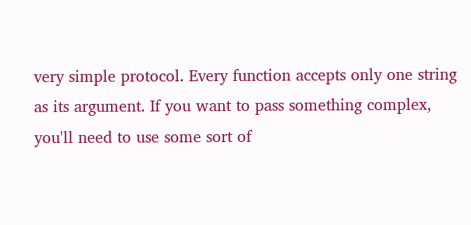very simple protocol. Every function accepts only one string as its argument. If you want to pass something complex, you'll need to use some sort of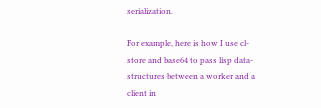serialization.

For example, here is how I use cl-store and base64 to pass lisp data-structures between a worker and a client in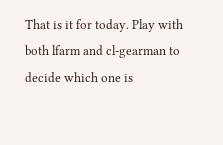That is it for today. Play with both lfarm and cl-gearman to decide which one is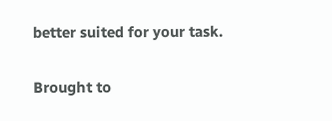better suited for your task.

Brought to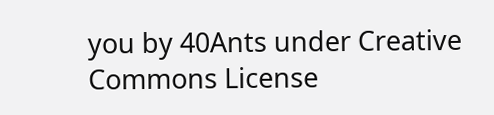you by 40Ants under Creative Commons License